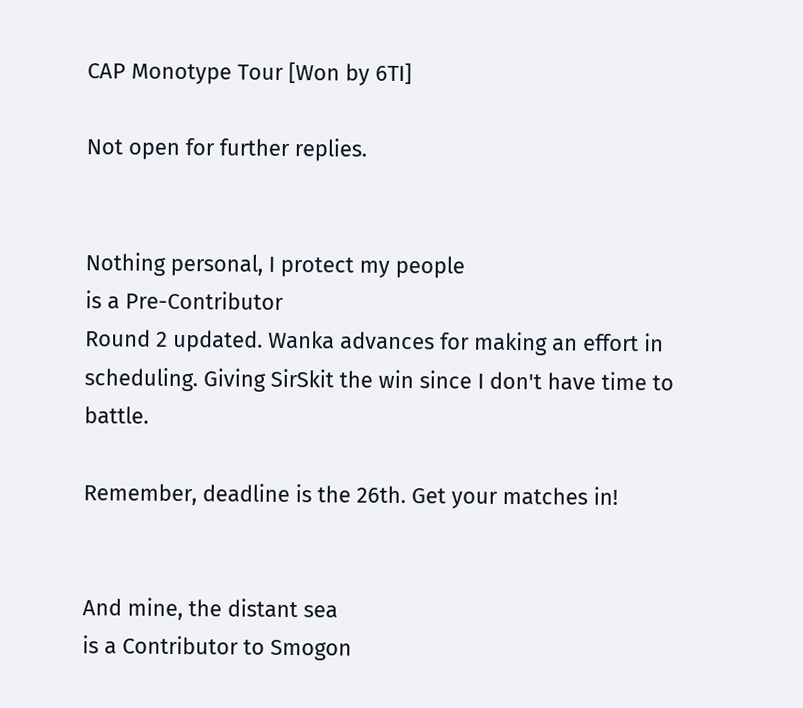CAP Monotype Tour [Won by 6TI]

Not open for further replies.


Nothing personal, I protect my people
is a Pre-Contributor
Round 2 updated. Wanka advances for making an effort in scheduling. Giving SirSkit the win since I don't have time to battle.

Remember, deadline is the 26th. Get your matches in!


And mine, the distant sea
is a Contributor to Smogon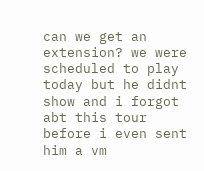can we get an extension? we were scheduled to play today but he didnt show and i forgot abt this tour before i even sent him a vm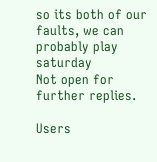so its both of our faults, we can probably play saturday
Not open for further replies.

Users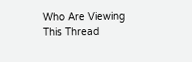Who Are Viewing This Thread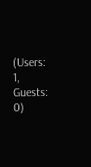(Users: 1, Guests: 0)